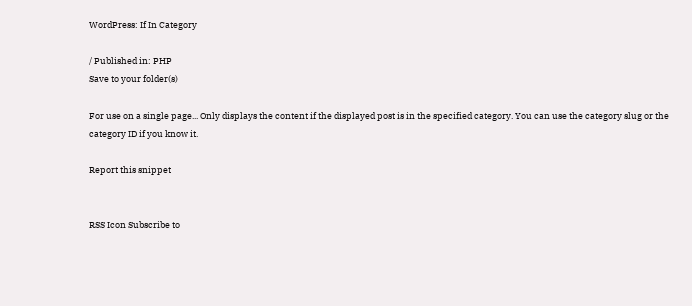WordPress: If In Category

/ Published in: PHP
Save to your folder(s)

For use on a single page... Only displays the content if the displayed post is in the specified category. You can use the category slug or the category ID if you know it.

Report this snippet


RSS Icon Subscribe to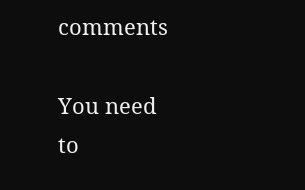comments

You need to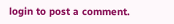login to post a comment.